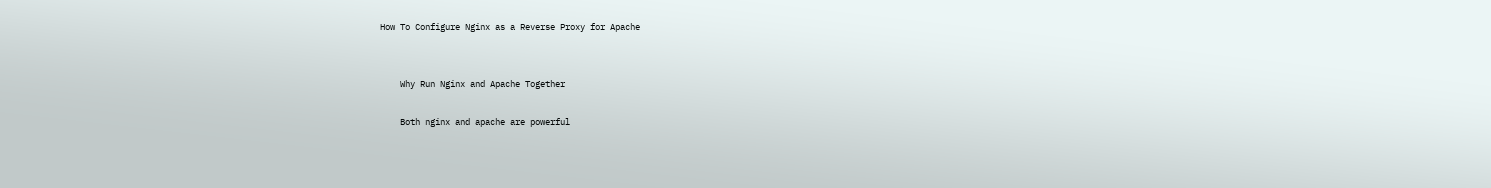How To Configure Nginx as a Reverse Proxy for Apache


    Why Run Nginx and Apache Together

    Both nginx and apache are powerful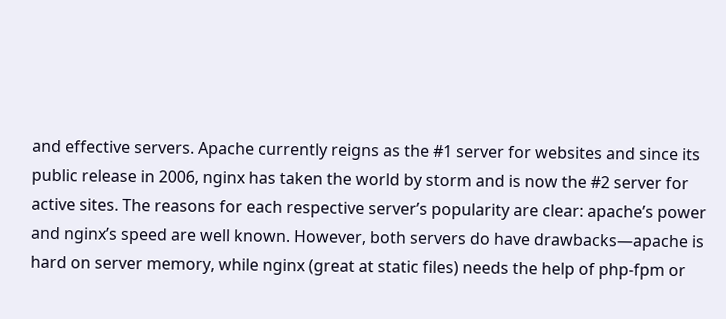and effective servers. Apache currently reigns as the #1 server for websites and since its public release in 2006, nginx has taken the world by storm and is now the #2 server for active sites. The reasons for each respective server’s popularity are clear: apache’s power and nginx’s speed are well known. However, both servers do have drawbacks—apache is hard on server memory, while nginx (great at static files) needs the help of php-fpm or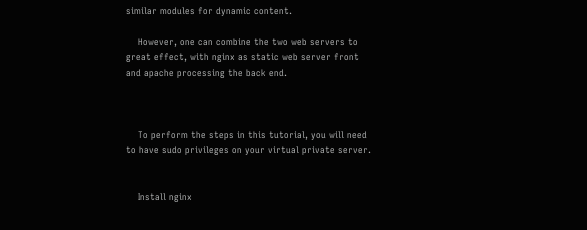similar modules for dynamic content.

    However, one can combine the two web servers to great effect, with nginx as static web server front and apache processing the back end.



    To perform the steps in this tutorial, you will need to have sudo privileges on your virtual private server.


    Install nginx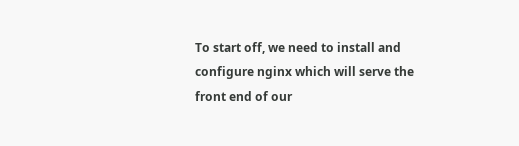To start off, we need to install and configure nginx which will serve the front end of our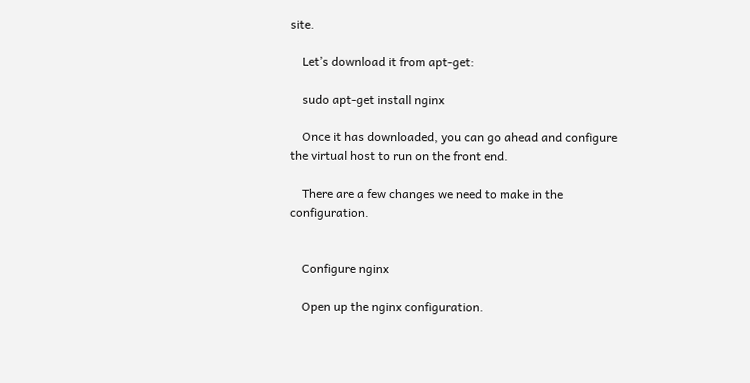site.

    Let’s download it from apt-get:

    sudo apt-get install nginx

    Once it has downloaded, you can go ahead and configure the virtual host to run on the front end.

    There are a few changes we need to make in the configuration.


    Configure nginx

    Open up the nginx configuration.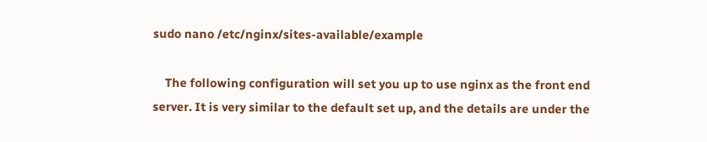sudo nano /etc/nginx/sites-available/example

    The following configuration will set you up to use nginx as the front end server. It is very similar to the default set up, and the details are under the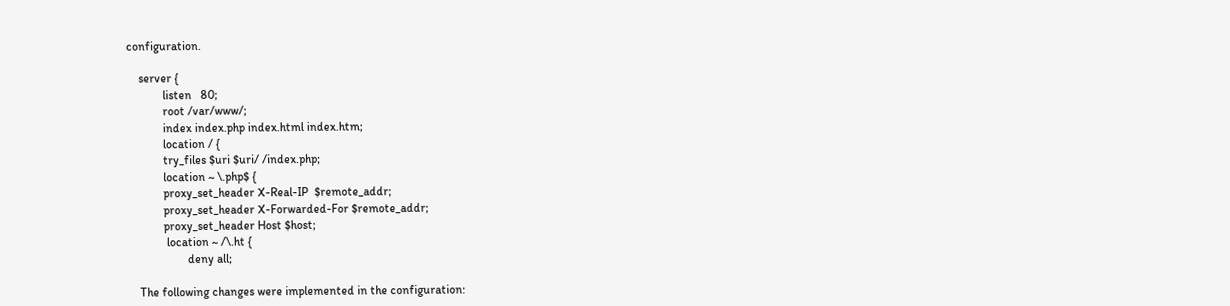configuration.

    server {
            listen   80;
            root /var/www/;
            index index.php index.html index.htm;
            location / {
            try_files $uri $uri/ /index.php;
            location ~ \.php$ {
            proxy_set_header X-Real-IP  $remote_addr;
            proxy_set_header X-Forwarded-For $remote_addr;
            proxy_set_header Host $host;
             location ~ /\.ht {
                    deny all;

    The following changes were implemented in the configuration: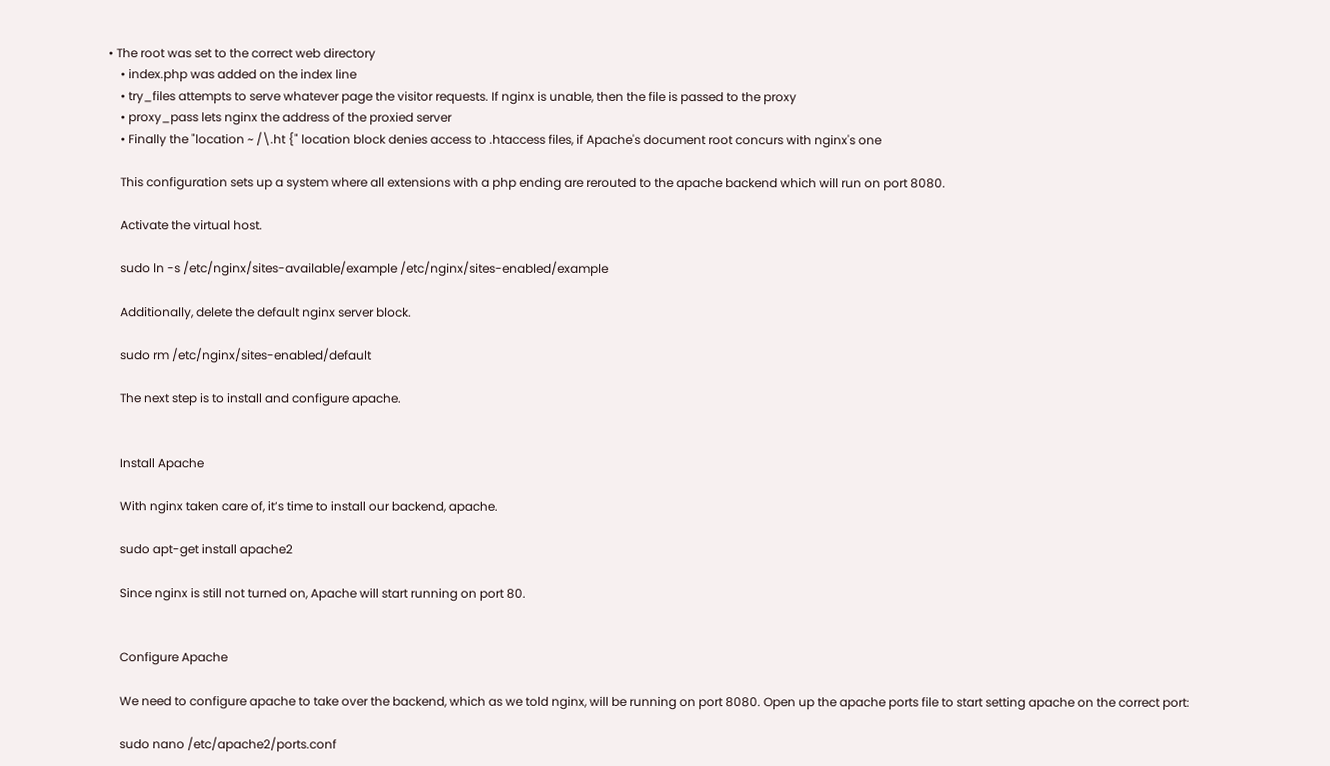• The root was set to the correct web directory
    • index.php was added on the index line
    • try_files attempts to serve whatever page the visitor requests. If nginx is unable, then the file is passed to the proxy
    • proxy_pass lets nginx the address of the proxied server
    • Finally the "location ~ /\.ht {" location block denies access to .htaccess files, if Apache's document root concurs with nginx's one

    This configuration sets up a system where all extensions with a php ending are rerouted to the apache backend which will run on port 8080.

    Activate the virtual host.

    sudo ln -s /etc/nginx/sites-available/example /etc/nginx/sites-enabled/example

    Additionally, delete the default nginx server block.

    sudo rm /etc/nginx/sites-enabled/default

    The next step is to install and configure apache.


    Install Apache

    With nginx taken care of, it’s time to install our backend, apache.

    sudo apt-get install apache2

    Since nginx is still not turned on, Apache will start running on port 80.


    Configure Apache

    We need to configure apache to take over the backend, which as we told nginx, will be running on port 8080. Open up the apache ports file to start setting apache on the correct port:

    sudo nano /etc/apache2/ports.conf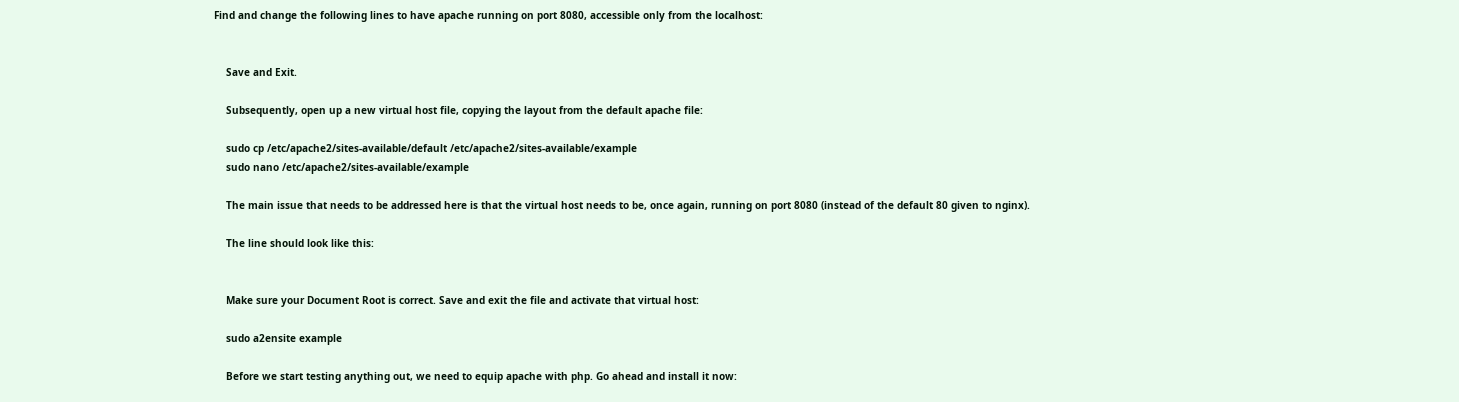Find and change the following lines to have apache running on port 8080, accessible only from the localhost:


    Save and Exit.

    Subsequently, open up a new virtual host file, copying the layout from the default apache file:

    sudo cp /etc/apache2/sites-available/default /etc/apache2/sites-available/example
    sudo nano /etc/apache2/sites-available/example

    The main issue that needs to be addressed here is that the virtual host needs to be, once again, running on port 8080 (instead of the default 80 given to nginx).

    The line should look like this:


    Make sure your Document Root is correct. Save and exit the file and activate that virtual host:

    sudo a2ensite example

    Before we start testing anything out, we need to equip apache with php. Go ahead and install it now: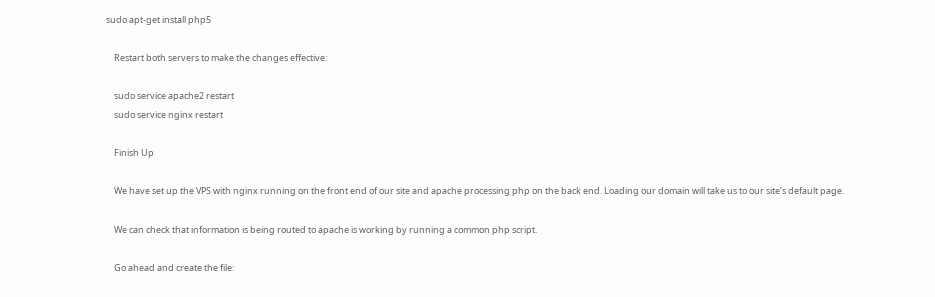sudo apt-get install php5

    Restart both servers to make the changes effective:

    sudo service apache2 restart
    sudo service nginx restart

    Finish Up

    We have set up the VPS with nginx running on the front end of our site and apache processing php on the back end. Loading our domain will take us to our site’s default page.

    We can check that information is being routed to apache is working by running a common php script.

    Go ahead and create the file: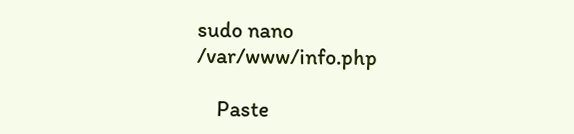sudo nano /var/www/info.php

    Paste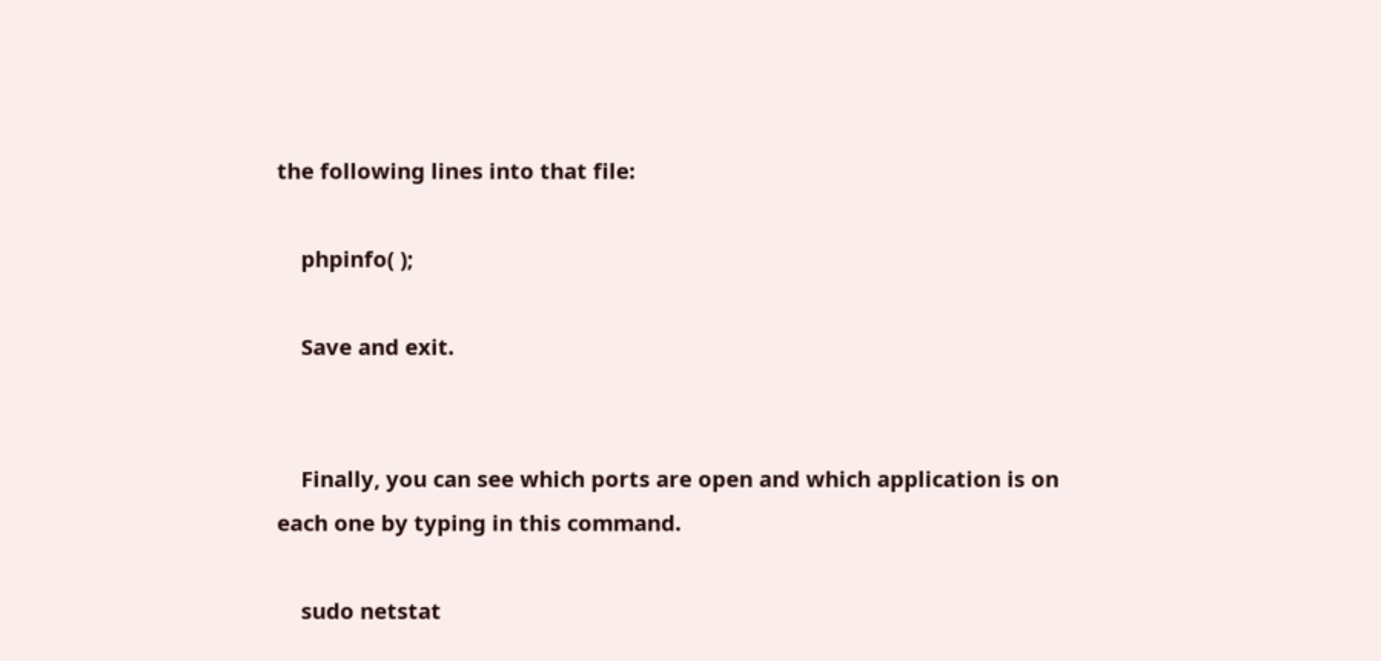the following lines into that file:

    phpinfo( );

    Save and exit.


    Finally, you can see which ports are open and which application is on each one by typing in this command.

    sudo netstat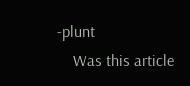-plunt
    Was this article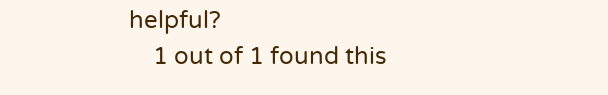helpful?
    1 out of 1 found this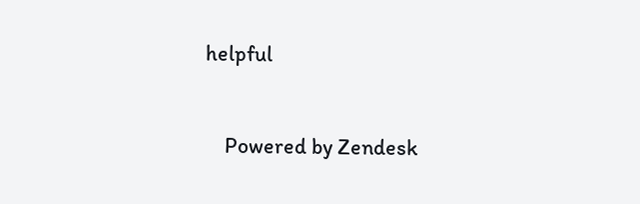helpful


    Powered by Zendesk